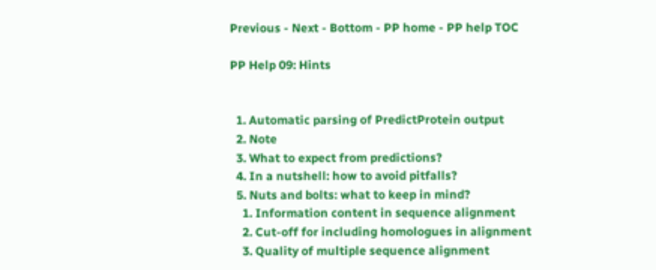Previous - Next - Bottom - PP home - PP help TOC

PP Help 09: Hints


  1. Automatic parsing of PredictProtein output
  2. Note
  3. What to expect from predictions?
  4. In a nutshell: how to avoid pitfalls?
  5. Nuts and bolts: what to keep in mind?
    1. Information content in sequence alignment
    2. Cut-off for including homologues in alignment
    3. Quality of multiple sequence alignment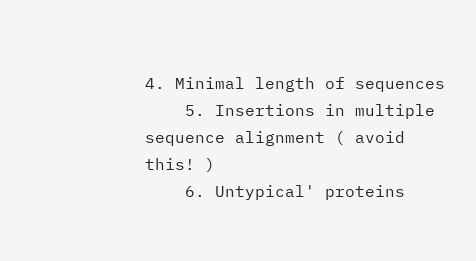4. Minimal length of sequences
    5. Insertions in multiple sequence alignment ( avoid this! )
    6. Untypical' proteins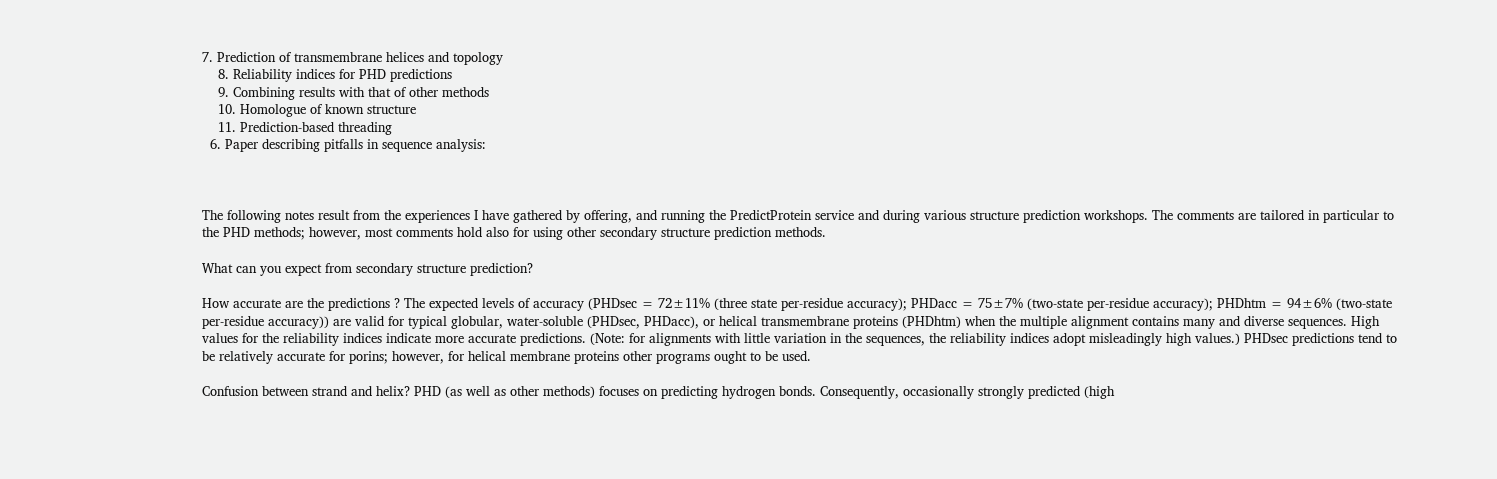7. Prediction of transmembrane helices and topology
    8. Reliability indices for PHD predictions
    9. Combining results with that of other methods
    10. Homologue of known structure
    11. Prediction-based threading
  6. Paper describing pitfalls in sequence analysis:



The following notes result from the experiences I have gathered by offering, and running the PredictProtein service and during various structure prediction workshops. The comments are tailored in particular to the PHD methods; however, most comments hold also for using other secondary structure prediction methods.

What can you expect from secondary structure prediction?

How accurate are the predictions ? The expected levels of accuracy (PHDsec = 72±11% (three state per-residue accuracy); PHDacc = 75±7% (two-state per-residue accuracy); PHDhtm = 94±6% (two-state per-residue accuracy)) are valid for typical globular, water-soluble (PHDsec, PHDacc), or helical transmembrane proteins (PHDhtm) when the multiple alignment contains many and diverse sequences. High values for the reliability indices indicate more accurate predictions. (Note: for alignments with little variation in the sequences, the reliability indices adopt misleadingly high values.) PHDsec predictions tend to be relatively accurate for porins; however, for helical membrane proteins other programs ought to be used.

Confusion between strand and helix? PHD (as well as other methods) focuses on predicting hydrogen bonds. Consequently, occasionally strongly predicted (high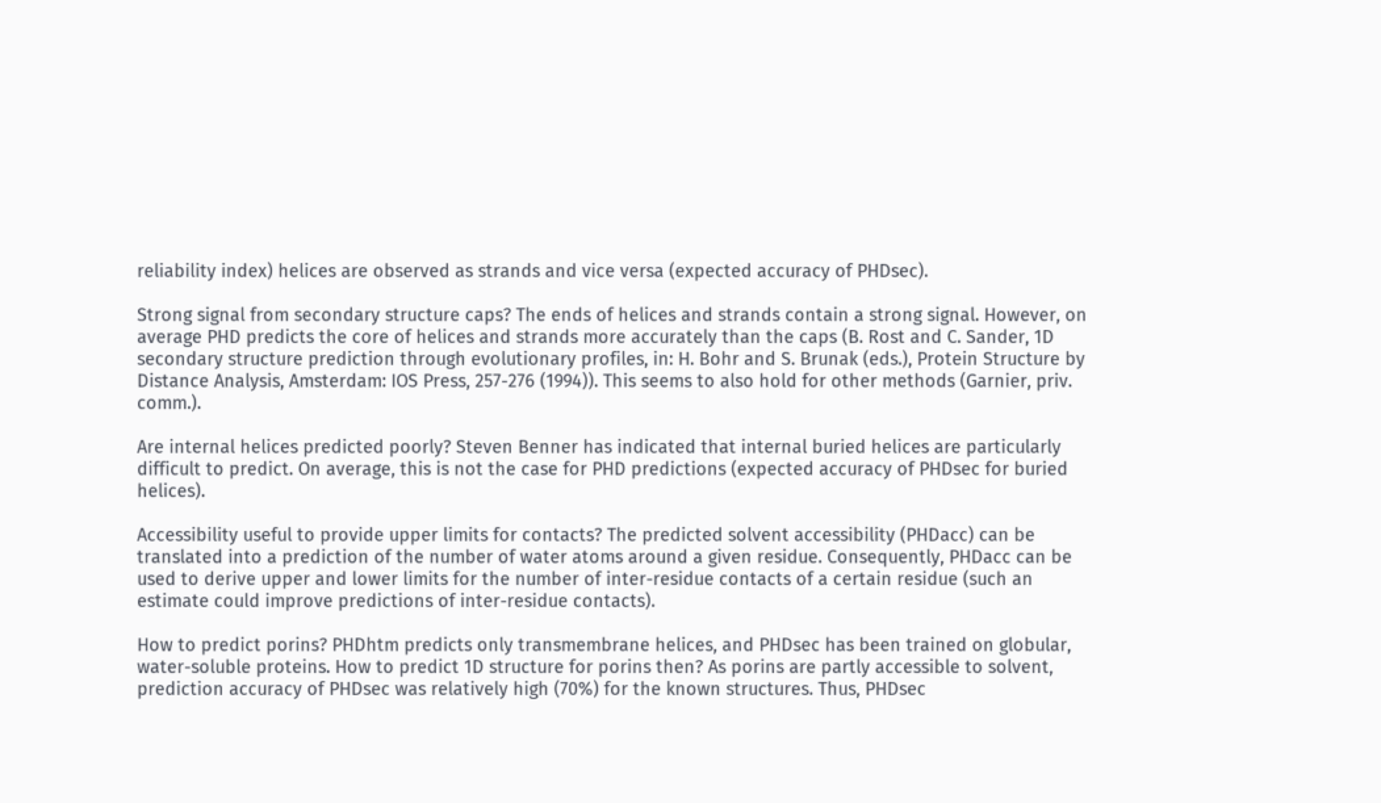reliability index) helices are observed as strands and vice versa (expected accuracy of PHDsec).

Strong signal from secondary structure caps? The ends of helices and strands contain a strong signal. However, on average PHD predicts the core of helices and strands more accurately than the caps (B. Rost and C. Sander, 1D secondary structure prediction through evolutionary profiles, in: H. Bohr and S. Brunak (eds.), Protein Structure by Distance Analysis, Amsterdam: IOS Press, 257-276 (1994)). This seems to also hold for other methods (Garnier, priv. comm.).

Are internal helices predicted poorly? Steven Benner has indicated that internal buried helices are particularly difficult to predict. On average, this is not the case for PHD predictions (expected accuracy of PHDsec for buried helices).

Accessibility useful to provide upper limits for contacts? The predicted solvent accessibility (PHDacc) can be translated into a prediction of the number of water atoms around a given residue. Consequently, PHDacc can be used to derive upper and lower limits for the number of inter-residue contacts of a certain residue (such an estimate could improve predictions of inter-residue contacts).

How to predict porins? PHDhtm predicts only transmembrane helices, and PHDsec has been trained on globular, water-soluble proteins. How to predict 1D structure for porins then? As porins are partly accessible to solvent, prediction accuracy of PHDsec was relatively high (70%) for the known structures. Thus, PHDsec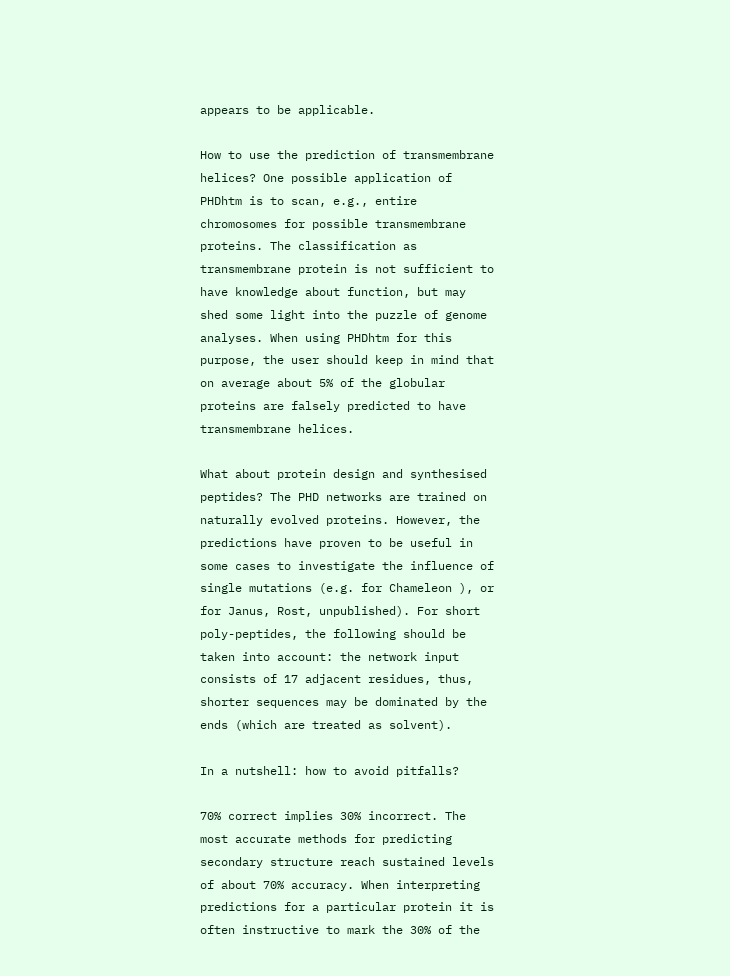appears to be applicable.

How to use the prediction of transmembrane helices? One possible application of PHDhtm is to scan, e.g., entire chromosomes for possible transmembrane proteins. The classification as transmembrane protein is not sufficient to have knowledge about function, but may shed some light into the puzzle of genome analyses. When using PHDhtm for this purpose, the user should keep in mind that on average about 5% of the globular proteins are falsely predicted to have transmembrane helices.

What about protein design and synthesised peptides? The PHD networks are trained on naturally evolved proteins. However, the predictions have proven to be useful in some cases to investigate the influence of single mutations (e.g. for Chameleon ), or for Janus, Rost, unpublished). For short poly-peptides, the following should be taken into account: the network input consists of 17 adjacent residues, thus, shorter sequences may be dominated by the ends (which are treated as solvent).

In a nutshell: how to avoid pitfalls?

70% correct implies 30% incorrect. The most accurate methods for predicting secondary structure reach sustained levels of about 70% accuracy. When interpreting predictions for a particular protein it is often instructive to mark the 30% of the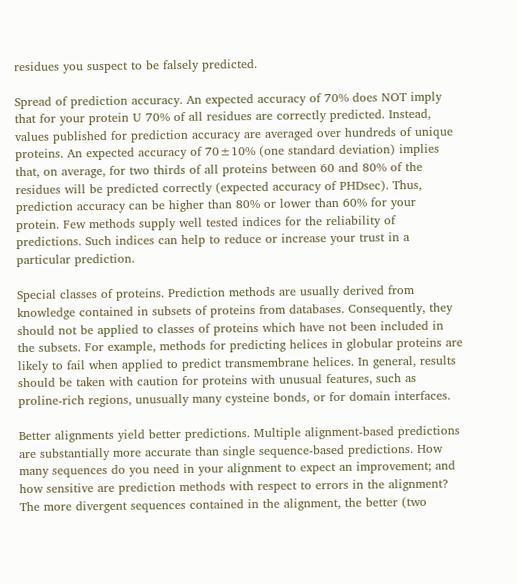residues you suspect to be falsely predicted.

Spread of prediction accuracy. An expected accuracy of 70% does NOT imply that for your protein U 70% of all residues are correctly predicted. Instead, values published for prediction accuracy are averaged over hundreds of unique proteins. An expected accuracy of 70±10% (one standard deviation) implies that, on average, for two thirds of all proteins between 60 and 80% of the residues will be predicted correctly (expected accuracy of PHDsec). Thus, prediction accuracy can be higher than 80% or lower than 60% for your protein. Few methods supply well tested indices for the reliability of predictions. Such indices can help to reduce or increase your trust in a particular prediction.

Special classes of proteins. Prediction methods are usually derived from knowledge contained in subsets of proteins from databases. Consequently, they should not be applied to classes of proteins which have not been included in the subsets. For example, methods for predicting helices in globular proteins are likely to fail when applied to predict transmembrane helices. In general, results should be taken with caution for proteins with unusual features, such as proline-rich regions, unusually many cysteine bonds, or for domain interfaces.

Better alignments yield better predictions. Multiple alignment-based predictions are substantially more accurate than single sequence-based predictions. How many sequences do you need in your alignment to expect an improvement; and how sensitive are prediction methods with respect to errors in the alignment? The more divergent sequences contained in the alignment, the better (two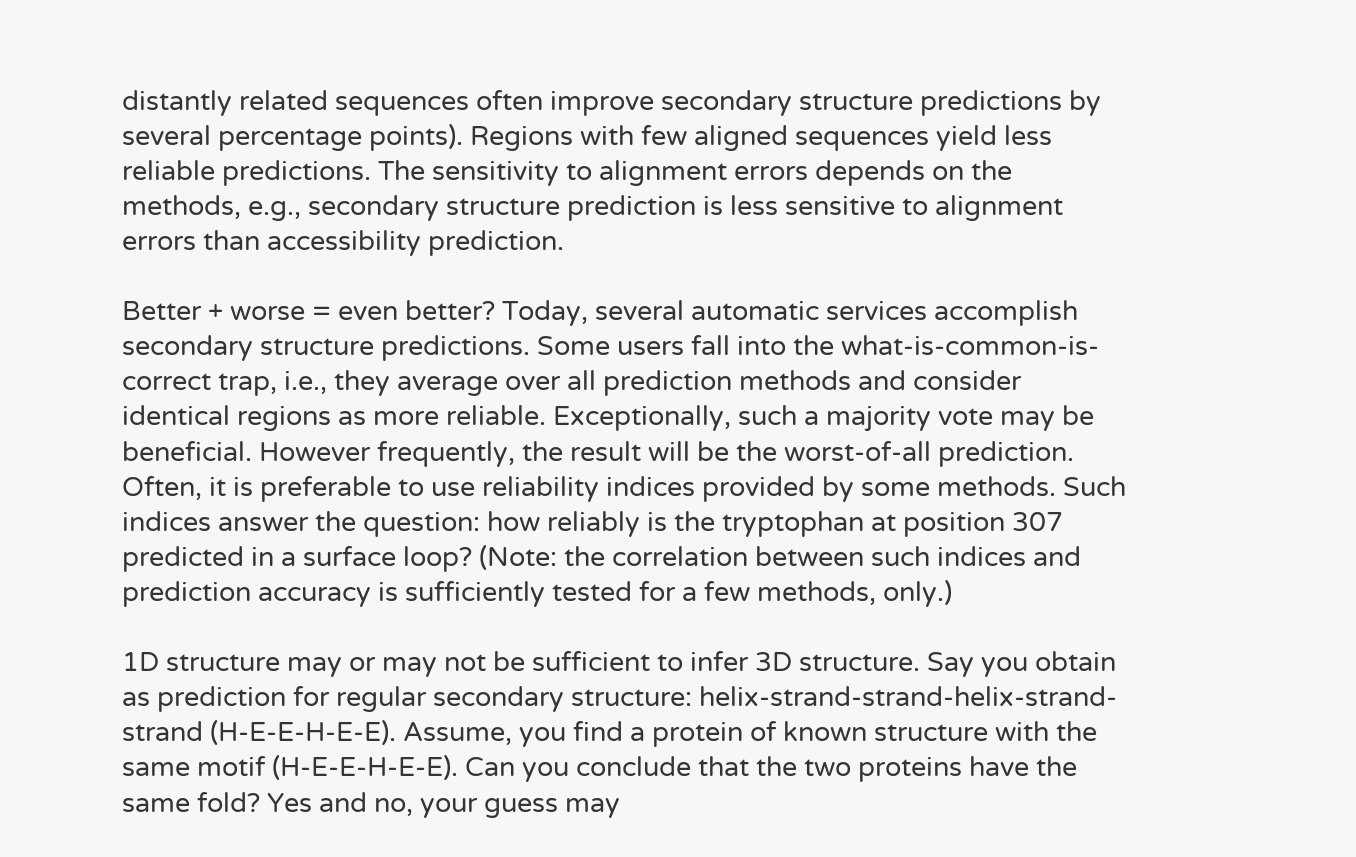distantly related sequences often improve secondary structure predictions by several percentage points). Regions with few aligned sequences yield less reliable predictions. The sensitivity to alignment errors depends on the methods, e.g., secondary structure prediction is less sensitive to alignment errors than accessibility prediction.

Better + worse = even better? Today, several automatic services accomplish secondary structure predictions. Some users fall into the what-is-common-is-correct trap, i.e., they average over all prediction methods and consider identical regions as more reliable. Exceptionally, such a majority vote may be beneficial. However frequently, the result will be the worst-of-all prediction. Often, it is preferable to use reliability indices provided by some methods. Such indices answer the question: how reliably is the tryptophan at position 307 predicted in a surface loop? (Note: the correlation between such indices and prediction accuracy is sufficiently tested for a few methods, only.)

1D structure may or may not be sufficient to infer 3D structure. Say you obtain as prediction for regular secondary structure: helix-strand-strand-helix-strand-strand (H-E-E-H-E-E). Assume, you find a protein of known structure with the same motif (H-E-E-H-E-E). Can you conclude that the two proteins have the same fold? Yes and no, your guess may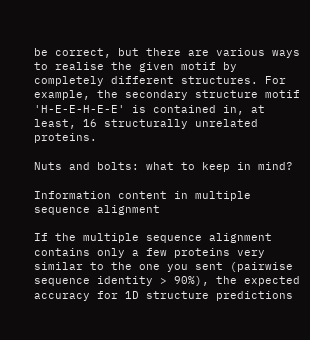be correct, but there are various ways to realise the given motif by completely different structures. For example, the secondary structure motif 'H-E-E-H-E-E' is contained in, at least, 16 structurally unrelated proteins.

Nuts and bolts: what to keep in mind?

Information content in multiple sequence alignment

If the multiple sequence alignment contains only a few proteins very similar to the one you sent (pairwise sequence identity > 90%), the expected accuracy for 1D structure predictions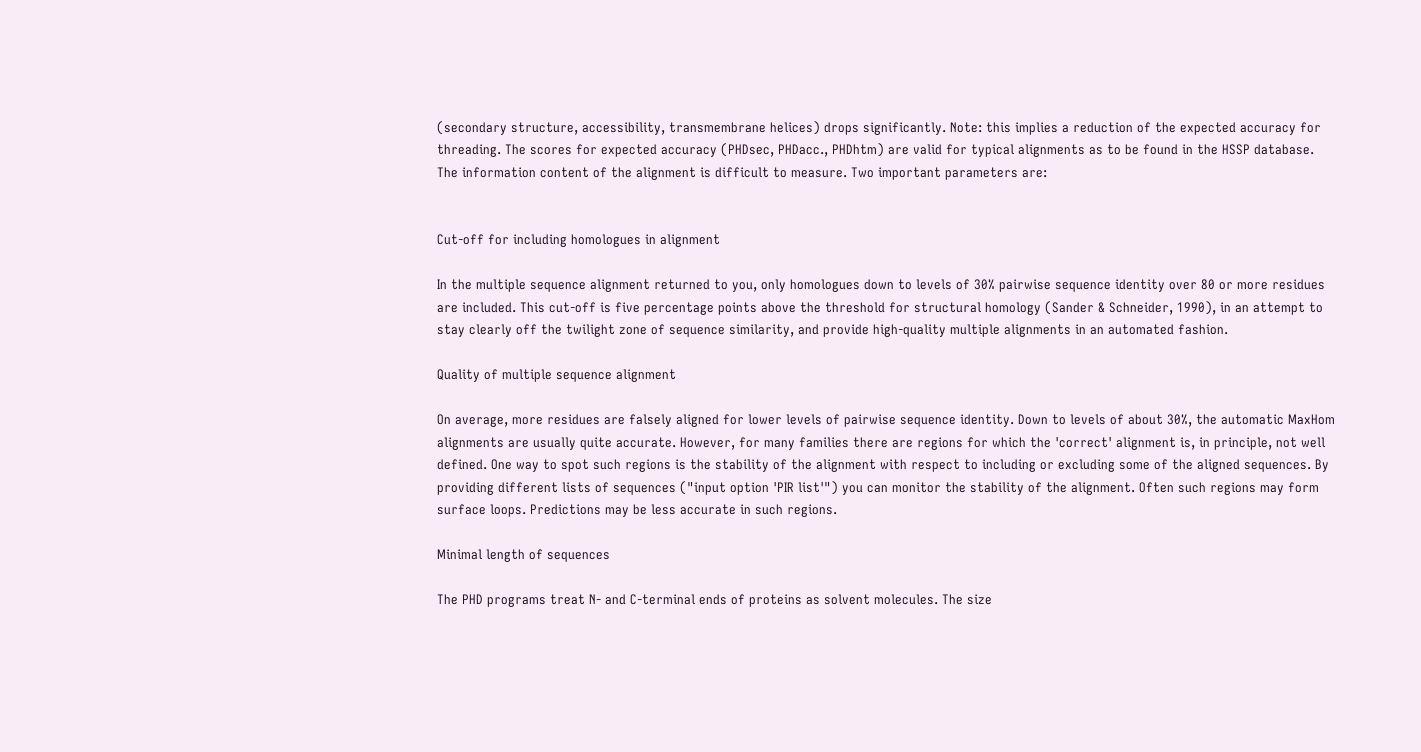(secondary structure, accessibility, transmembrane helices) drops significantly. Note: this implies a reduction of the expected accuracy for threading. The scores for expected accuracy (PHDsec, PHDacc., PHDhtm) are valid for typical alignments as to be found in the HSSP database. The information content of the alignment is difficult to measure. Two important parameters are:


Cut-off for including homologues in alignment

In the multiple sequence alignment returned to you, only homologues down to levels of 30% pairwise sequence identity over 80 or more residues are included. This cut-off is five percentage points above the threshold for structural homology (Sander & Schneider, 1990), in an attempt to stay clearly off the twilight zone of sequence similarity, and provide high-quality multiple alignments in an automated fashion.

Quality of multiple sequence alignment

On average, more residues are falsely aligned for lower levels of pairwise sequence identity. Down to levels of about 30%, the automatic MaxHom alignments are usually quite accurate. However, for many families there are regions for which the 'correct' alignment is, in principle, not well defined. One way to spot such regions is the stability of the alignment with respect to including or excluding some of the aligned sequences. By providing different lists of sequences ("input option 'PIR list'") you can monitor the stability of the alignment. Often such regions may form surface loops. Predictions may be less accurate in such regions.

Minimal length of sequences

The PHD programs treat N- and C-terminal ends of proteins as solvent molecules. The size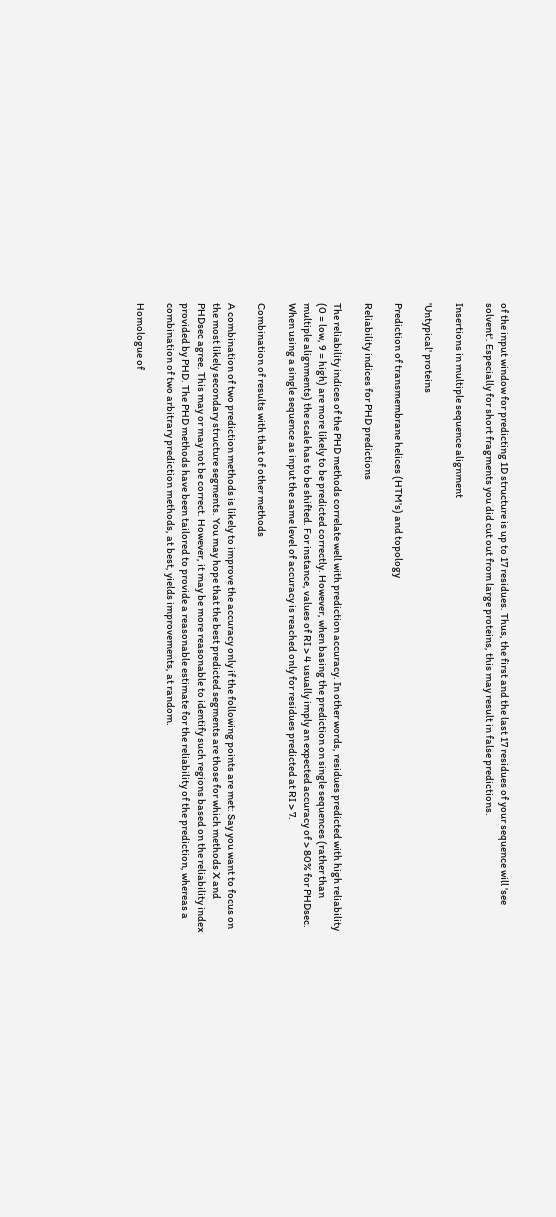of the input window for predicting 1D structure is up to 17 residues. Thus, the first and the last 17 residues of your sequence will 'see solvent'. Especially for short fragments you did cut out from large proteins, this may result in false predictions.

Insertions in multiple sequence alignment

'Untypical' proteins

Prediction of transmembrane helices (HTM's) and topology

Reliability indices for PHD predictions

The reliability indices of the PHD methods correlate well with prediction accuracy. In other words, residues predicted with high reliability (0 = low, 9 = high) are more likely to be predicted correctly. However, when basing the prediction on single sequences (rather than multiple alignments) the scale has to be shifted. For instance, values of RI > 4 usually imply an expected accuracy of > 80% for PHDsec. When using a single sequence as input the same level of accuracy is reached only for residues predicted at RI > 7.

Combination of results with that of other methods

A combination of two prediction methods is likely to improve the accuracy only if the following points are met: Say you want to focus on the most likely secondary structure segments. You may hope that the best predicted segments are those for which methods X and PHDsec agree. This may or may not be correct. However, it may be more reasonable to identify such regions based on the reliability index provided by PHD. The PHD methods have been tailored to provide a reasonable estimate for the reliability of the prediction, whereas a combination of two arbitrary prediction methods, at best, yields improvements, at random.

Homologue of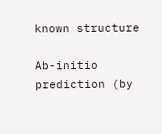known structure

Ab-initio prediction (by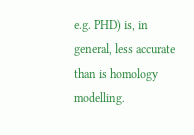e.g. PHD) is, in general, less accurate than is homology modelling.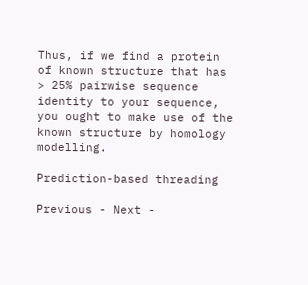Thus, if we find a protein of known structure that has > 25% pairwise sequence identity to your sequence, you ought to make use of the known structure by homology modelling.

Prediction-based threading

Previous - Next -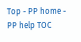Top - PP home - PP help TOC